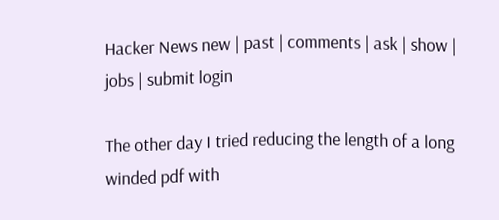Hacker News new | past | comments | ask | show | jobs | submit login

The other day I tried reducing the length of a long winded pdf with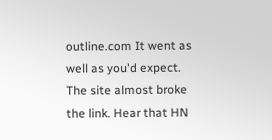outline.com It went as well as you'd expect. The site almost broke the link. Hear that HN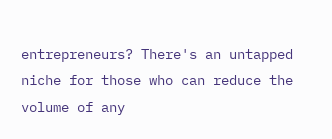entrepreneurs? There's an untapped niche for those who can reduce the volume of any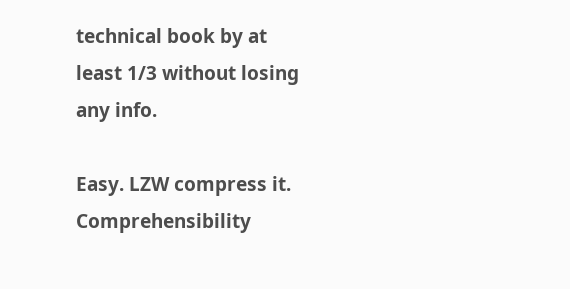technical book by at least 1/3 without losing any info.

Easy. LZW compress it. Comprehensibility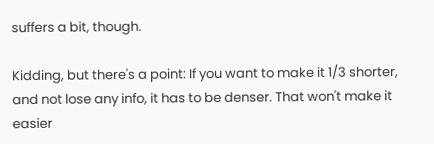suffers a bit, though.

Kidding, but there's a point: If you want to make it 1/3 shorter, and not lose any info, it has to be denser. That won't make it easier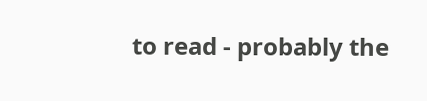to read - probably the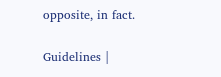opposite, in fact.

Guidelines |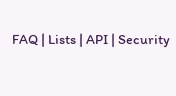FAQ | Lists | API | Security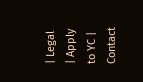| Legal | Apply to YC | Contact